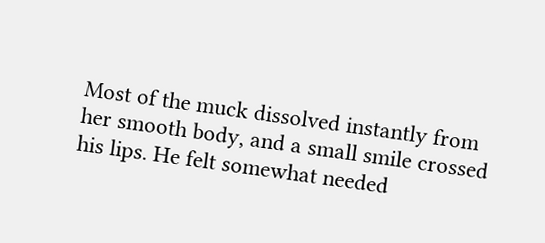Most of the muck dissolved instantly from her smooth body, and a small smile crossed his lips. He felt somewhat needed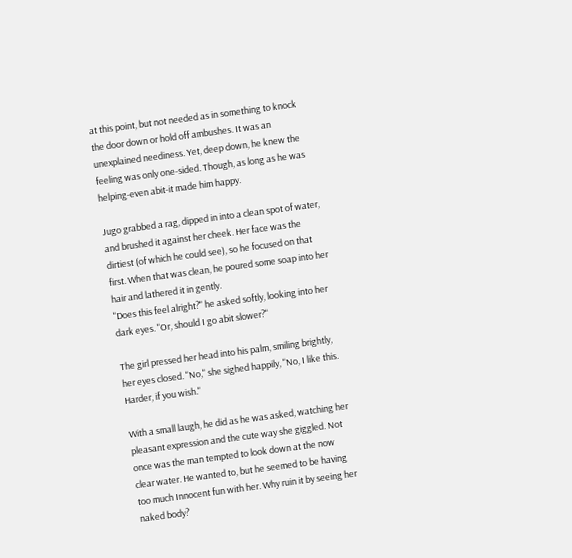at this point, but not needed as in something to knock the door down or hold off ambushes. It was an unexplained neediness. Yet, deep down, he knew the feeling was only one-sided. Though, as long as he was helping-even abit-it made him happy.

Jugo grabbed a rag, dipped in into a clean spot of water, and brushed it against her cheek. Her face was the dirtiest (of which he could see), so he focused on that first. When that was clean, he poured some soap into her hair and lathered it in gently.
"Does this feel alright?" he asked softly, looking into her dark eyes. "Or, should I go abit slower?"

The girl pressed her head into his palm, smiling brightly, her eyes closed. "No," she sighed happily, "No, I like this. Harder, if you wish."

With a small laugh, he did as he was asked, watching her pleasant expression and the cute way she giggled. Not once was the man tempted to look down at the now clear water. He wanted to, but he seemed to be having too much Innocent fun with her. Why ruin it by seeing her naked body?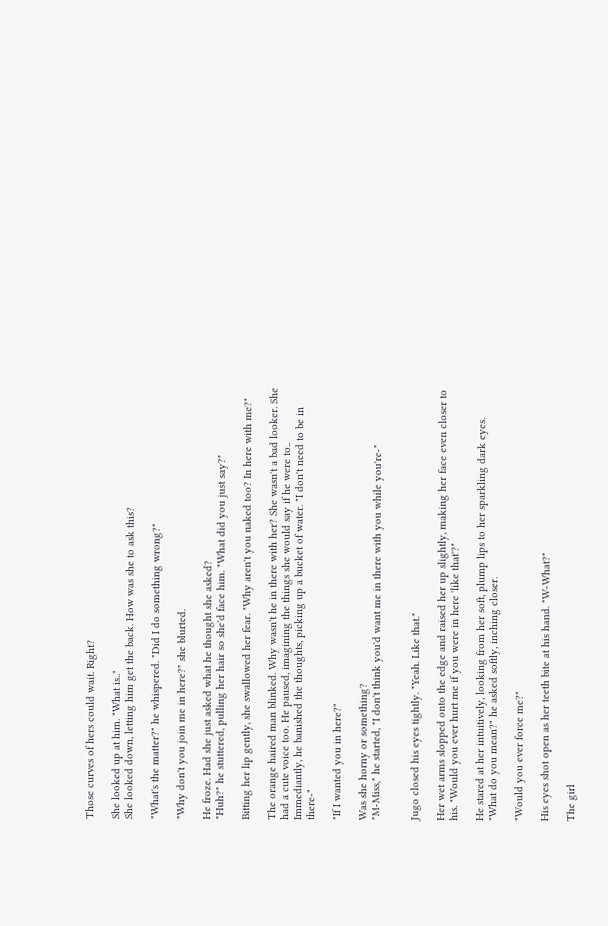Those curves of hers could wait. Right?

She looked up at him. "What is.."
She looked down, letting him get the back. How was she to ask this?

"What's the matter?" he whispered. "Did I do something wrong?"

"Why don't you join me in here?" she blurted.

He froze. Had she just asked what he thought she asked?
"Huh?" he stuttered, pulling her hair so she'd face him. "What did you just say?"

Bitting her lip gently, she swallowed her fear. "Why aren't you naked too? In here with me?"

The orange haired man blinked. Why wasn't he in there with her? She wasn't a bad looker. She had a cute voice too. He paused, imagining the things she would say if he were to..
Immediantly, he banished the thoughts, picking up a bucket of water. "I don't need to be in there-"

"If I wanted you in here?"

Was she horny or something?
"M-Miss," he started, "I don't think you'd want me in there with you while you're-"


Jugo closed his eyes tightly. "Yeah. Like that."

Her wet arms slopped onto the edge and raised her up slightly, making her face even closer to his. "Would you ever hurt me if you were in here 'like that'?"

He stared at her intuitively, looking from her soft, plump lips to her sparkling dark eyes. "What do you mean?" he asked softly, inching closer.

"Would you ever force me?"

His eyes shot open as her teeth bite at his hand. "W-What?"

The girl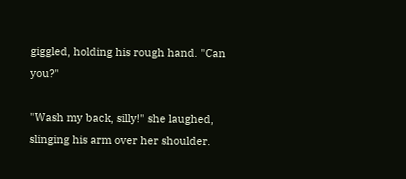giggled, holding his rough hand. "Can you?"

"Wash my back, silly!" she laughed, slinging his arm over her shoulder.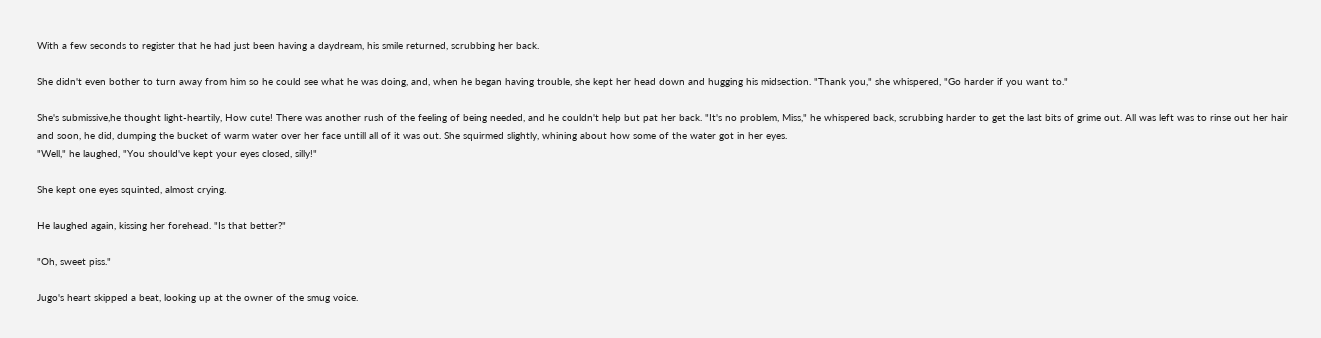With a few seconds to register that he had just been having a daydream, his smile returned, scrubbing her back.

She didn't even bother to turn away from him so he could see what he was doing, and, when he began having trouble, she kept her head down and hugging his midsection. "Thank you," she whispered, "Go harder if you want to."

She's submissive,he thought light-heartily, How cute! There was another rush of the feeling of being needed, and he couldn't help but pat her back. "It's no problem, Miss," he whispered back, scrubbing harder to get the last bits of grime out. All was left was to rinse out her hair and soon, he did, dumping the bucket of warm water over her face untill all of it was out. She squirmed slightly, whining about how some of the water got in her eyes.
"Well," he laughed, "You should've kept your eyes closed, silly!"

She kept one eyes squinted, almost crying.

He laughed again, kissing her forehead. "Is that better?"

"Oh, sweet piss."

Jugo's heart skipped a beat, looking up at the owner of the smug voice.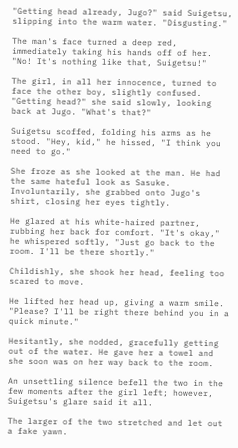"Getting head already, Jugo?" said Suigetsu, slipping into the warm water. "Disgusting."

The man's face turned a deep red, immediately taking his hands off of her. "No! It's nothing like that, Suigetsu!"

The girl, in all her innocence, turned to face the other boy, slightly confused. "Getting head?" she said slowly, looking back at Jugo. "What's that?"

Suigetsu scoffed, folding his arms as he stood. "Hey, kid," he hissed, "I think you need to go."

She froze as she looked at the man. He had the same hateful look as Sasuke.
Involuntarily, she grabbed onto Jugo's shirt, closing her eyes tightly.

He glared at his white-haired partner, rubbing her back for comfort. "It's okay," he whispered softly, "Just go back to the room. I'll be there shortly."

Childishly, she shook her head, feeling too scared to move.

He lifted her head up, giving a warm smile. "Please? I'll be right there behind you in a quick minute."

Hesitantly, she nodded, gracefully getting out of the water. He gave her a towel and she soon was on her way back to the room.

An unsettling silence befell the two in the few moments after the girl left; however, Suigetsu's glare said it all.

The larger of the two stretched and let out a fake yawn.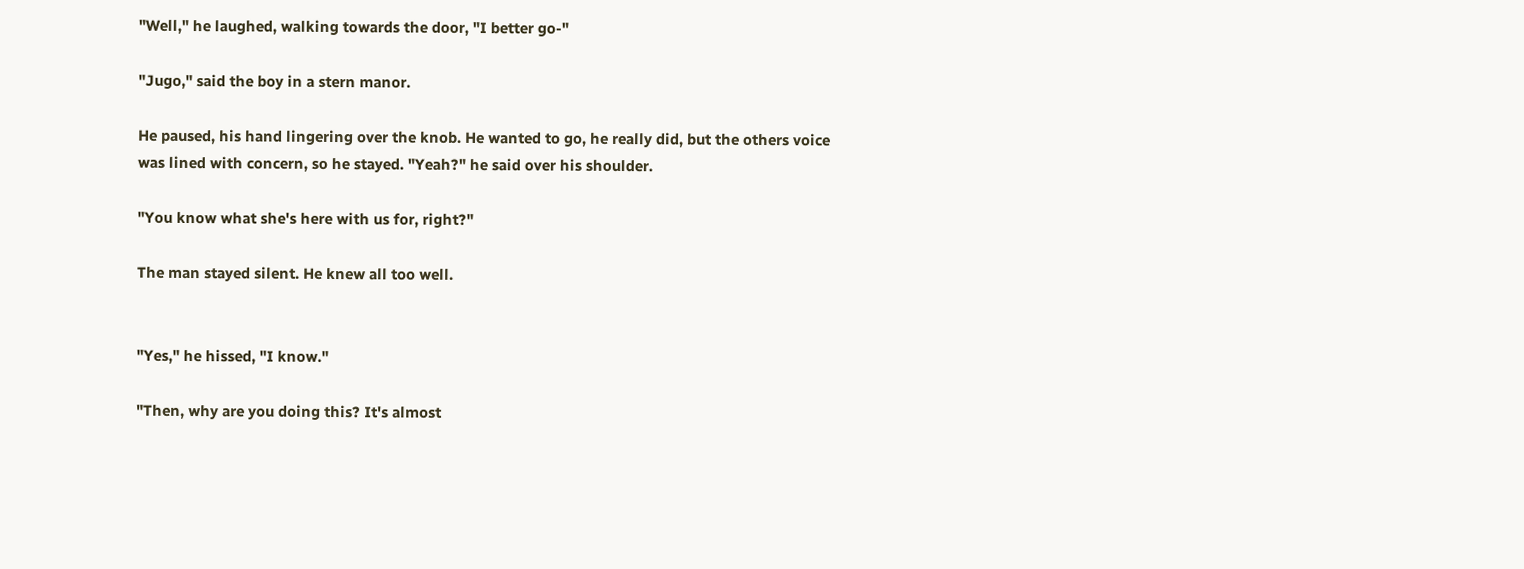"Well," he laughed, walking towards the door, "I better go-"

"Jugo," said the boy in a stern manor.

He paused, his hand lingering over the knob. He wanted to go, he really did, but the others voice was lined with concern, so he stayed. "Yeah?" he said over his shoulder.

"You know what she's here with us for, right?"

The man stayed silent. He knew all too well.


"Yes," he hissed, "I know."

"Then, why are you doing this? It's almost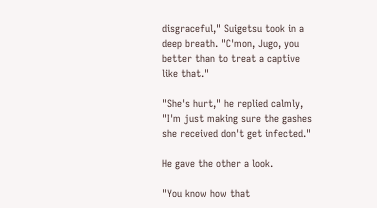disgraceful," Suigetsu took in a deep breath. "C'mon, Jugo, you better than to treat a captive like that."

"She's hurt," he replied calmly, "I'm just making sure the gashes she received don't get infected."

He gave the other a look.

"You know how that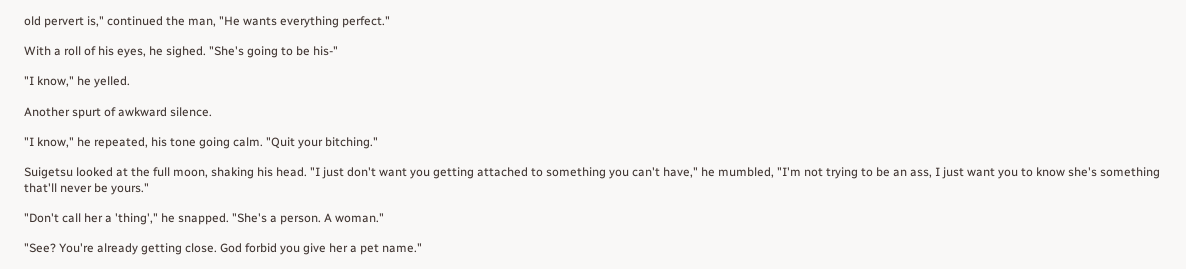old pervert is," continued the man, "He wants everything perfect."

With a roll of his eyes, he sighed. "She's going to be his-"

"I know," he yelled.

Another spurt of awkward silence.

"I know," he repeated, his tone going calm. "Quit your bitching."

Suigetsu looked at the full moon, shaking his head. "I just don't want you getting attached to something you can't have," he mumbled, "I'm not trying to be an ass, I just want you to know she's something that'll never be yours."

"Don't call her a 'thing'," he snapped. "She's a person. A woman."

"See? You're already getting close. God forbid you give her a pet name."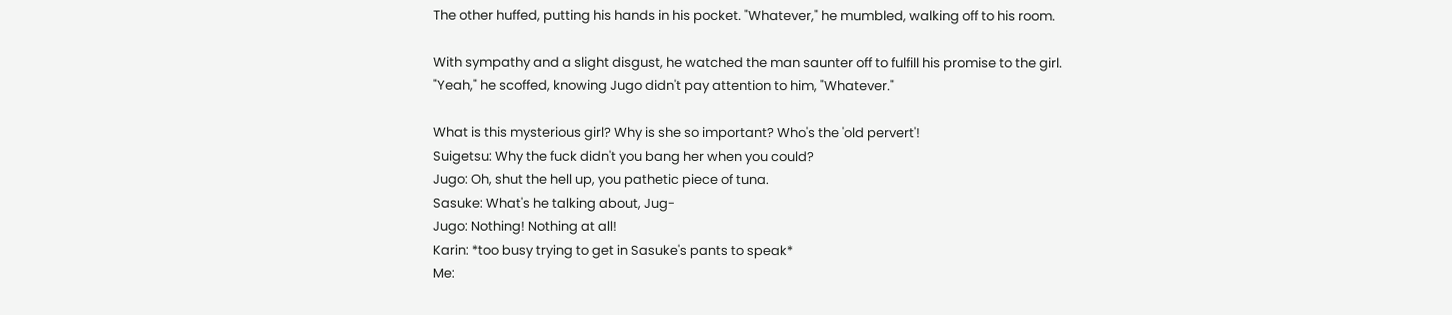The other huffed, putting his hands in his pocket. "Whatever," he mumbled, walking off to his room.

With sympathy and a slight disgust, he watched the man saunter off to fulfill his promise to the girl.
"Yeah," he scoffed, knowing Jugo didn't pay attention to him, "Whatever."

What is this mysterious girl? Why is she so important? Who's the 'old pervert'!
Suigetsu: Why the fuck didn't you bang her when you could?
Jugo: Oh, shut the hell up, you pathetic piece of tuna.
Sasuke: What's he talking about, Jug-
Jugo: Nothing! Nothing at all!
Karin: *too busy trying to get in Sasuke's pants to speak*
Me: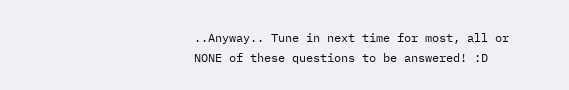..Anyway.. Tune in next time for most, all or NONE of these questions to be answered! :D